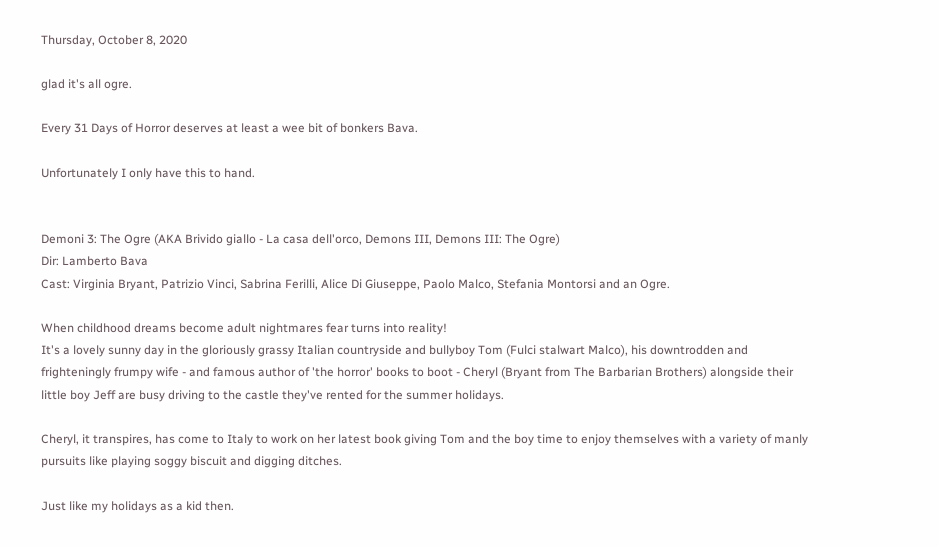Thursday, October 8, 2020

glad it's all ogre.

Every 31 Days of Horror deserves at least a wee bit of bonkers Bava.

Unfortunately I only have this to hand.


Demoni 3: The Ogre (AKA Brivido giallo - La casa dell'orco, Demons III, Demons III: The Ogre)
Dir: Lamberto Bava
Cast: Virginia Bryant, Patrizio Vinci, Sabrina Ferilli, Alice Di Giuseppe, Paolo Malco, Stefania Montorsi and an Ogre.

When childhood dreams become adult nightmares fear turns into reality!
It's a lovely sunny day in the gloriously grassy Italian countryside and bullyboy Tom (Fulci stalwart Malco), his downtrodden and frighteningly frumpy wife - and famous author of 'the horror' books to boot - Cheryl (Bryant from The Barbarian Brothers) alongside their little boy Jeff are busy driving to the castle they've rented for the summer holidays.

Cheryl, it transpires, has come to Italy to work on her latest book giving Tom and the boy time to enjoy themselves with a variety of manly pursuits like playing soggy biscuit and digging ditches.

Just like my holidays as a kid then.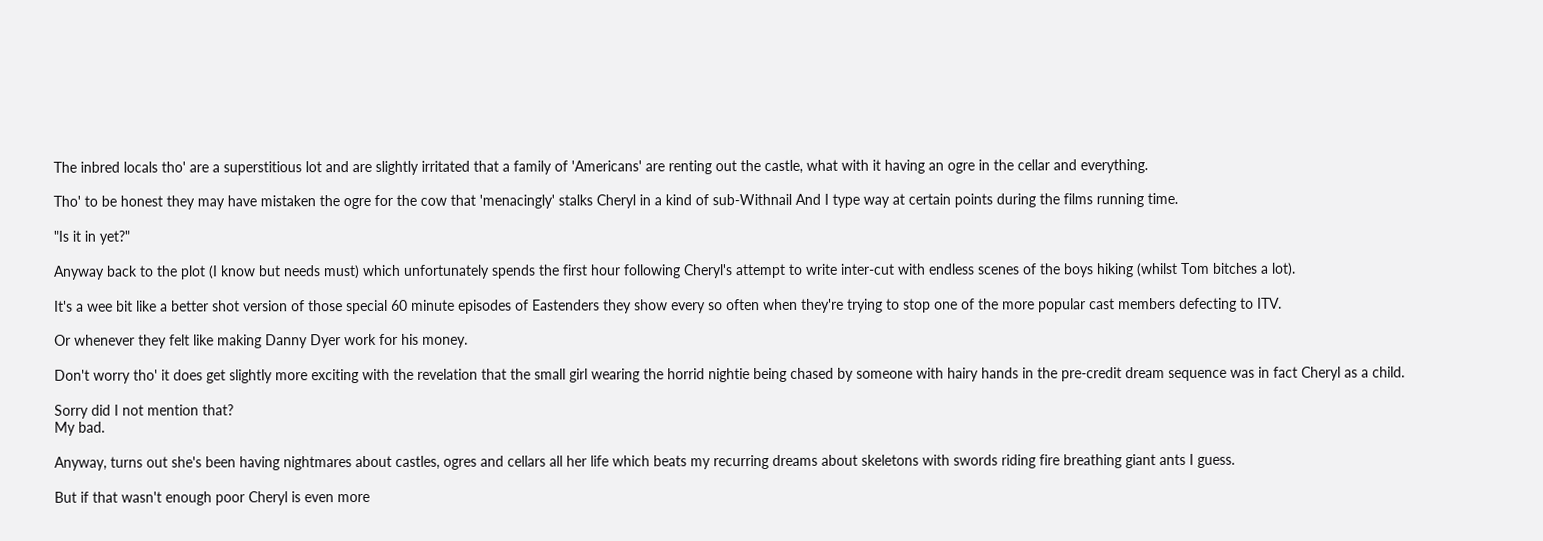The inbred locals tho' are a superstitious lot and are slightly irritated that a family of 'Americans' are renting out the castle, what with it having an ogre in the cellar and everything.

Tho' to be honest they may have mistaken the ogre for the cow that 'menacingly' stalks Cheryl in a kind of sub-Withnail And I type way at certain points during the films running time.

"Is it in yet?"

Anyway back to the plot (I know but needs must) which unfortunately spends the first hour following Cheryl's attempt to write inter-cut with endless scenes of the boys hiking (whilst Tom bitches a lot).

It's a wee bit like a better shot version of those special 60 minute episodes of Eastenders they show every so often when they're trying to stop one of the more popular cast members defecting to ITV.

Or whenever they felt like making Danny Dyer work for his money.

Don't worry tho' it does get slightly more exciting with the revelation that the small girl wearing the horrid nightie being chased by someone with hairy hands in the pre-credit dream sequence was in fact Cheryl as a child.

Sorry did I not mention that?
My bad.

Anyway, turns out she's been having nightmares about castles, ogres and cellars all her life which beats my recurring dreams about skeletons with swords riding fire breathing giant ants I guess.

But if that wasn't enough poor Cheryl is even more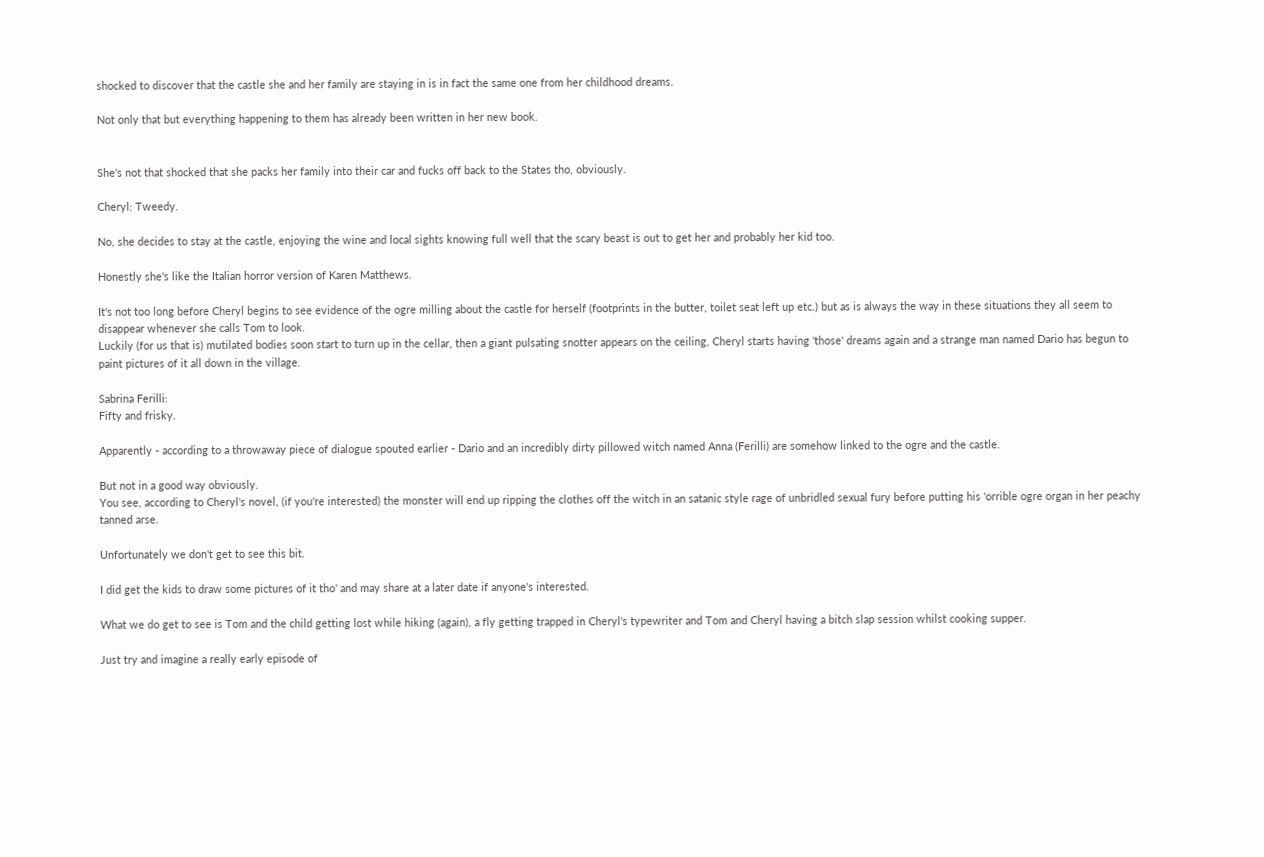shocked to discover that the castle she and her family are staying in is in fact the same one from her childhood dreams.

Not only that but everything happening to them has already been written in her new book.


She's not that shocked that she packs her family into their car and fucks off back to the States tho, obviously.

Cheryl: Tweedy.

No, she decides to stay at the castle, enjoying the wine and local sights knowing full well that the scary beast is out to get her and probably her kid too.

Honestly she's like the Italian horror version of Karen Matthews.

It's not too long before Cheryl begins to see evidence of the ogre milling about the castle for herself (footprints in the butter, toilet seat left up etc.) but as is always the way in these situations they all seem to disappear whenever she calls Tom to look.
Luckily (for us that is) mutilated bodies soon start to turn up in the cellar, then a giant pulsating snotter appears on the ceiling, Cheryl starts having 'those' dreams again and a strange man named Dario has begun to paint pictures of it all down in the village.

Sabrina Ferilli:
Fifty and frisky.

Apparently - according to a throwaway piece of dialogue spouted earlier - Dario and an incredibly dirty pillowed witch named Anna (Ferilli) are somehow linked to the ogre and the castle.

But not in a good way obviously.
You see, according to Cheryl's novel, (if you're interested) the monster will end up ripping the clothes off the witch in an satanic style rage of unbridled sexual fury before putting his 'orrible ogre organ in her peachy tanned arse.

Unfortunately we don't get to see this bit.

I did get the kids to draw some pictures of it tho' and may share at a later date if anyone's interested.

What we do get to see is Tom and the child getting lost while hiking (again), a fly getting trapped in Cheryl's typewriter and Tom and Cheryl having a bitch slap session whilst cooking supper.

Just try and imagine a really early episode of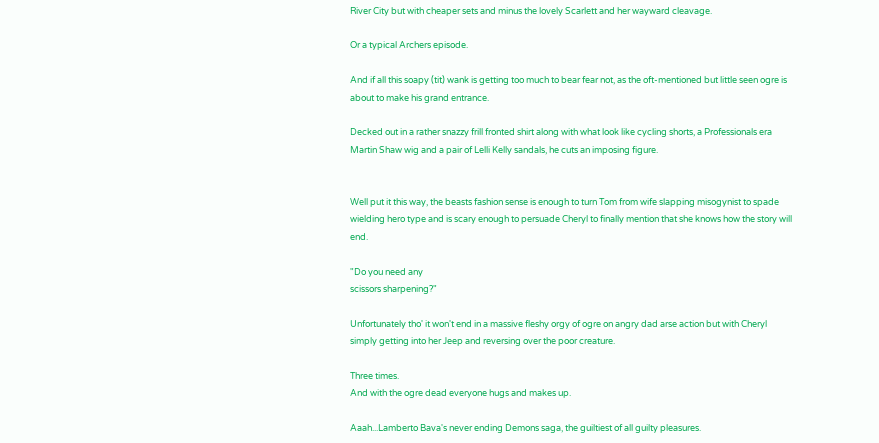River City but with cheaper sets and minus the lovely Scarlett and her wayward cleavage.

Or a typical Archers episode.

And if all this soapy (tit) wank is getting too much to bear fear not, as the oft-mentioned but little seen ogre is about to make his grand entrance.

Decked out in a rather snazzy frill fronted shirt along with what look like cycling shorts, a Professionals era Martin Shaw wig and a pair of Lelli Kelly sandals, he cuts an imposing figure.


Well put it this way, the beasts fashion sense is enough to turn Tom from wife slapping misogynist to spade wielding hero type and is scary enough to persuade Cheryl to finally mention that she knows how the story will end.

"Do you need any
scissors sharpening?"

Unfortunately tho' it won't end in a massive fleshy orgy of ogre on angry dad arse action but with Cheryl simply getting into her Jeep and reversing over the poor creature.

Three times.
And with the ogre dead everyone hugs and makes up.

Aaah...Lamberto Bava's never ending Demons saga, the guiltiest of all guilty pleasures.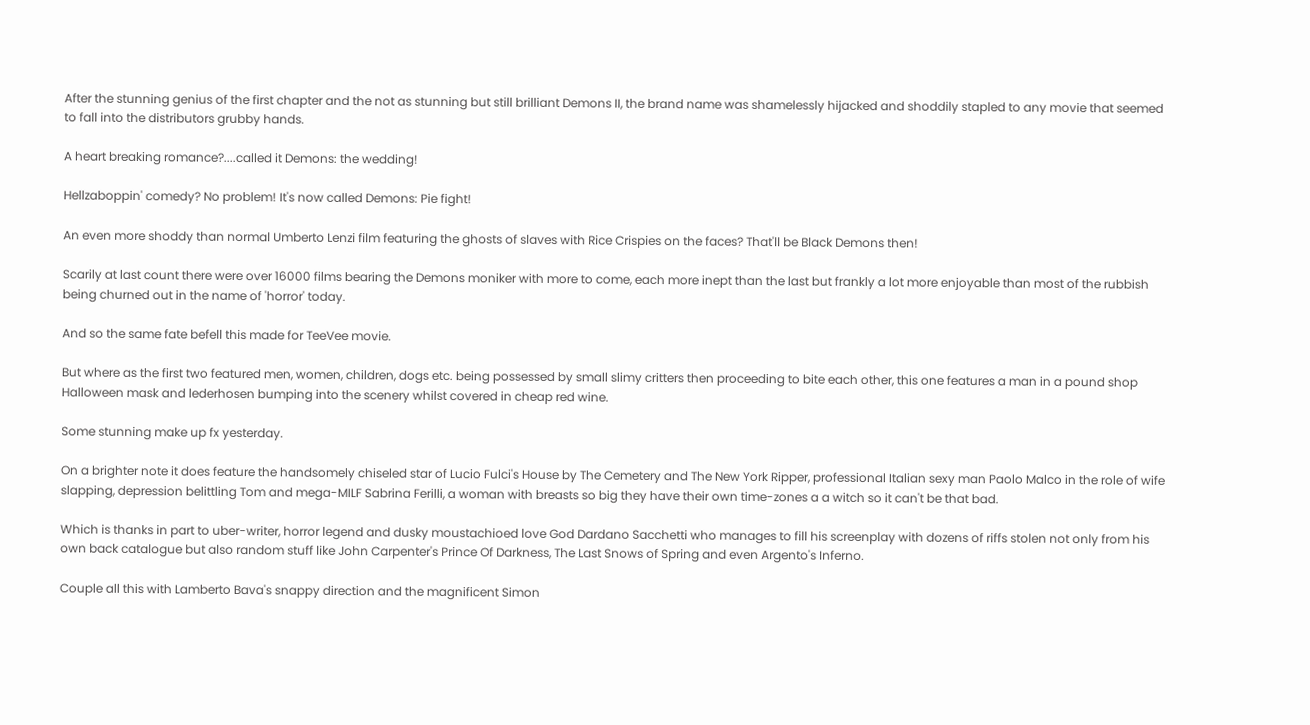After the stunning genius of the first chapter and the not as stunning but still brilliant Demons II, the brand name was shamelessly hijacked and shoddily stapled to any movie that seemed to fall into the distributors grubby hands.

A heart breaking romance?....called it Demons: the wedding!

Hellzaboppin' comedy? No problem! It's now called Demons: Pie fight!

An even more shoddy than normal Umberto Lenzi film featuring the ghosts of slaves with Rice Crispies on the faces? That'll be Black Demons then!

Scarily at last count there were over 16000 films bearing the Demons moniker with more to come, each more inept than the last but frankly a lot more enjoyable than most of the rubbish being churned out in the name of 'horror' today.

And so the same fate befell this made for TeeVee movie.

But where as the first two featured men, women, children, dogs etc. being possessed by small slimy critters then proceeding to bite each other, this one features a man in a pound shop Halloween mask and lederhosen bumping into the scenery whilst covered in cheap red wine.

Some stunning make up fx yesterday.

On a brighter note it does feature the handsomely chiseled star of Lucio Fulci's House by The Cemetery and The New York Ripper, professional Italian sexy man Paolo Malco in the role of wife slapping, depression belittling Tom and mega-MILF Sabrina Ferilli, a woman with breasts so big they have their own time-zones a a witch so it can't be that bad.

Which is thanks in part to uber-writer, horror legend and dusky moustachioed love God Dardano Sacchetti who manages to fill his screenplay with dozens of riffs stolen not only from his own back catalogue but also random stuff like John Carpenter's Prince Of Darkness, The Last Snows of Spring and even Argento's Inferno.

Couple all this with Lamberto Bava's snappy direction and the magnificent Simon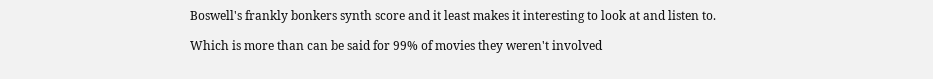Boswell's frankly bonkers synth score and it least makes it interesting to look at and listen to.

Which is more than can be said for 99% of movies they weren't involved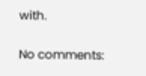with.


No comments: